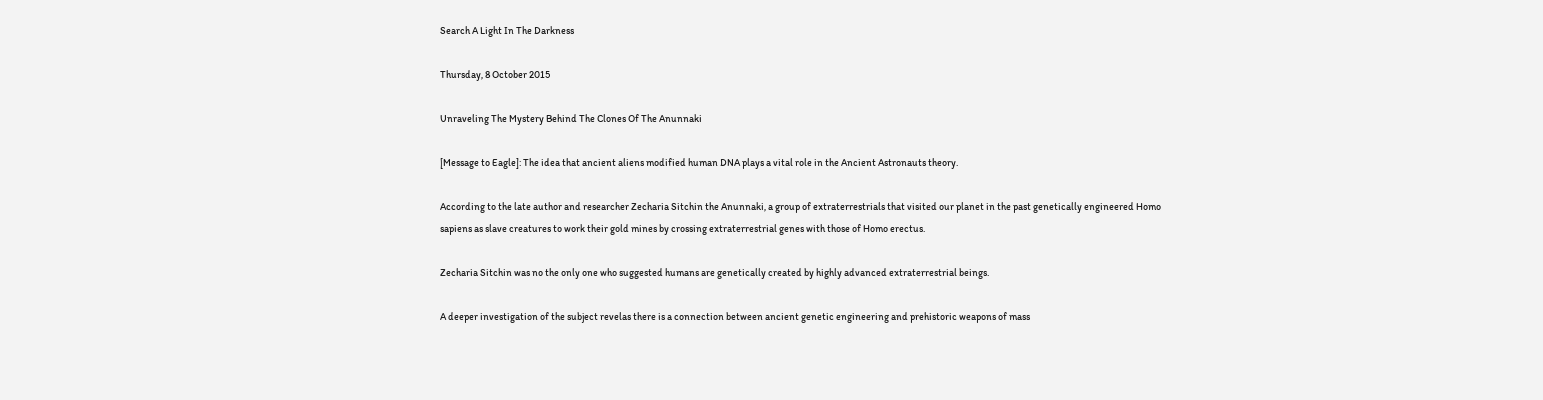Search A Light In The Darkness

Thursday, 8 October 2015

Unraveling The Mystery Behind The Clones Of The Anunnaki

[Message to Eagle]: The idea that ancient aliens modified human DNA plays a vital role in the Ancient Astronauts theory.

According to the late author and researcher Zecharia Sitchin the Anunnaki, a group of extraterrestrials that visited our planet in the past genetically engineered Homo sapiens as slave creatures to work their gold mines by crossing extraterrestrial genes with those of Homo erectus.

Zecharia Sitchin was no the only one who suggested humans are genetically created by highly advanced extraterrestrial beings.

A deeper investigation of the subject revelas there is a connection between ancient genetic engineering and prehistoric weapons of mass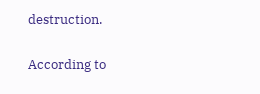destruction.

According to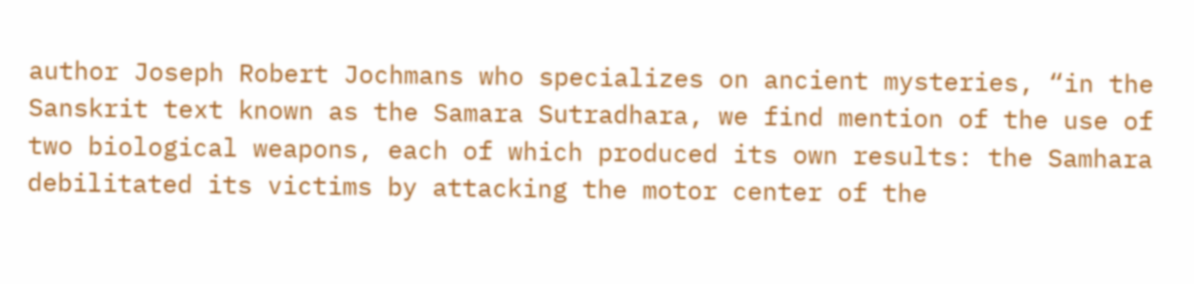author Joseph Robert Jochmans who specializes on ancient mysteries, “in the Sanskrit text known as the Samara Sutradhara, we find mention of the use of two biological weapons, each of which produced its own results: the Samhara debilitated its victims by attacking the motor center of the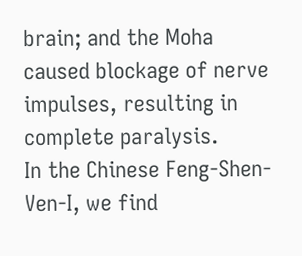brain; and the Moha caused blockage of nerve impulses, resulting in complete paralysis.
In the Chinese Feng-Shen-Ven-I, we find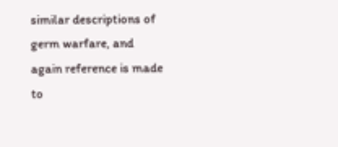similar descriptions of germ warfare, and again reference is made to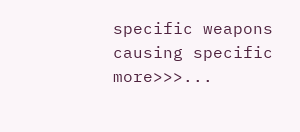specific weapons causing specific more>>>...